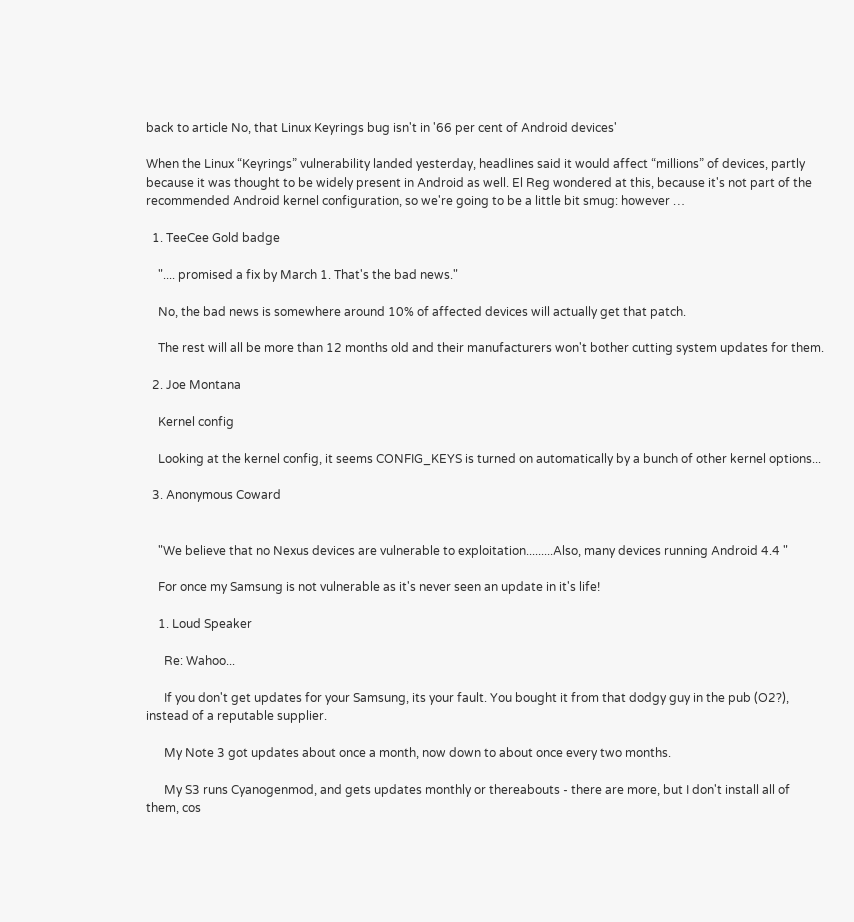back to article No, that Linux Keyrings bug isn't in '66 per cent of Android devices'

When the Linux “Keyrings” vulnerability landed yesterday, headlines said it would affect “millions” of devices, partly because it was thought to be widely present in Android as well. El Reg wondered at this, because it's not part of the recommended Android kernel configuration, so we're going to be a little bit smug: however …

  1. TeeCee Gold badge

    ".... promised a fix by March 1. That's the bad news."

    No, the bad news is somewhere around 10% of affected devices will actually get that patch.

    The rest will all be more than 12 months old and their manufacturers won't bother cutting system updates for them.

  2. Joe Montana

    Kernel config

    Looking at the kernel config, it seems CONFIG_KEYS is turned on automatically by a bunch of other kernel options...

  3. Anonymous Coward


    "We believe that no Nexus devices are vulnerable to exploitation.........Also, many devices running Android 4.4 "

    For once my Samsung is not vulnerable as it's never seen an update in it's life!

    1. Loud Speaker

      Re: Wahoo...

      If you don't get updates for your Samsung, its your fault. You bought it from that dodgy guy in the pub (O2?), instead of a reputable supplier.

      My Note 3 got updates about once a month, now down to about once every two months.

      My S3 runs Cyanogenmod, and gets updates monthly or thereabouts - there are more, but I don't install all of them, cos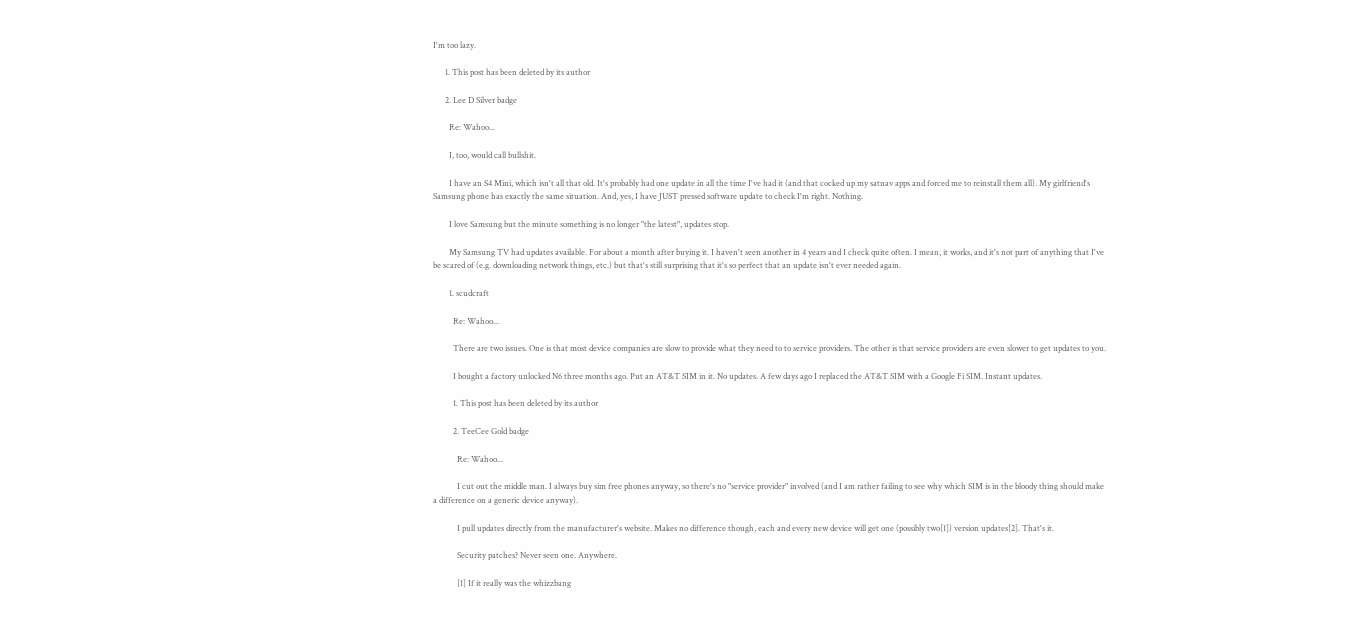I'm too lazy.

      1. This post has been deleted by its author

      2. Lee D Silver badge

        Re: Wahoo...

        I, too, would call bullshit.

        I have an S4 Mini, which isn't all that old. It's probably had one update in all the time I've had it (and that cocked up my satnav apps and forced me to reinstall them all). My girlfriend's Samsung phone has exactly the same situation. And, yes, I have JUST pressed software update to check I'm right. Nothing.

        I love Samsung but the minute something is no longer "the latest", updates stop.

        My Samsung TV had updates available. For about a month after buying it. I haven't seen another in 4 years and I check quite often. I mean, it works, and it's not part of anything that I've be scared of (e.g. downloading network things, etc.) but that's still surprising that it's so perfect that an update isn't ever needed again.

        1. scudcraft

          Re: Wahoo...

          There are two issues. One is that most device companies are slow to provide what they need to to service providers. The other is that service providers are even slower to get updates to you.

          I bought a factory unlocked N6 three months ago. Put an AT&T SIM in it. No updates. A few days ago I replaced the AT&T SIM with a Google Fi SIM. Instant updates.

          1. This post has been deleted by its author

          2. TeeCee Gold badge

            Re: Wahoo...

            I cut out the middle man. I always buy sim free phones anyway, so there's no "service provider" involved (and I am rather failing to see why which SIM is in the bloody thing should make a difference on a generic device anyway).

            I pull updates directly from the manufacturer's website. Makes no difference though, each and every new device will get one (possibly two[1]) version updates[2]. That's it.

            Security patches? Never seen one. Anywhere.

            [1] If it really was the whizzbang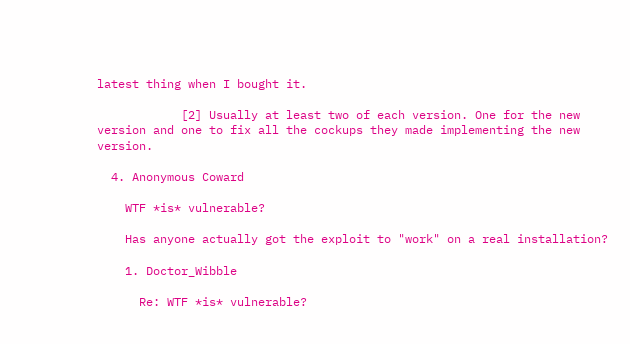latest thing when I bought it.

            [2] Usually at least two of each version. One for the new version and one to fix all the cockups they made implementing the new version.

  4. Anonymous Coward

    WTF *is* vulnerable?

    Has anyone actually got the exploit to "work" on a real installation?

    1. Doctor_Wibble

      Re: WTF *is* vulnerable?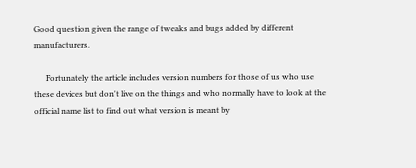Good question given the range of tweaks and bugs added by different manufacturers.

      Fortunately the article includes version numbers for those of us who use these devices but don't live on the things and who normally have to look at the official name list to find out what version is meant by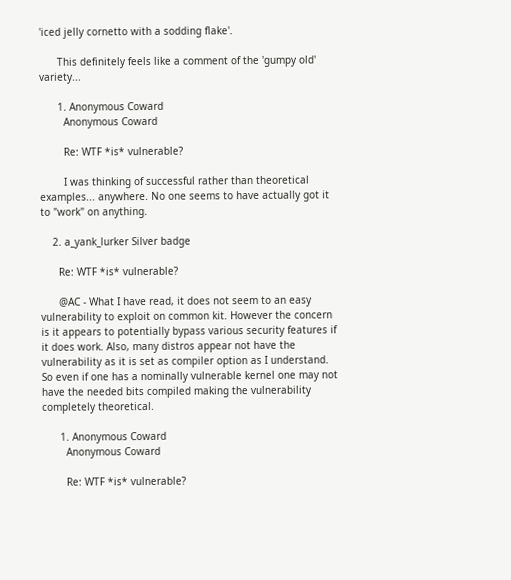'iced jelly cornetto with a sodding flake'.

      This definitely feels like a comment of the 'gumpy old' variety...

      1. Anonymous Coward
        Anonymous Coward

        Re: WTF *is* vulnerable?

        I was thinking of successful rather than theoretical examples... anywhere. No one seems to have actually got it to "work" on anything.

    2. a_yank_lurker Silver badge

      Re: WTF *is* vulnerable?

      @AC - What I have read, it does not seem to an easy vulnerability to exploit on common kit. However the concern is it appears to potentially bypass various security features if it does work. Also, many distros appear not have the vulnerability as it is set as compiler option as I understand. So even if one has a nominally vulnerable kernel one may not have the needed bits compiled making the vulnerability completely theoretical.

      1. Anonymous Coward
        Anonymous Coward

        Re: WTF *is* vulnerable?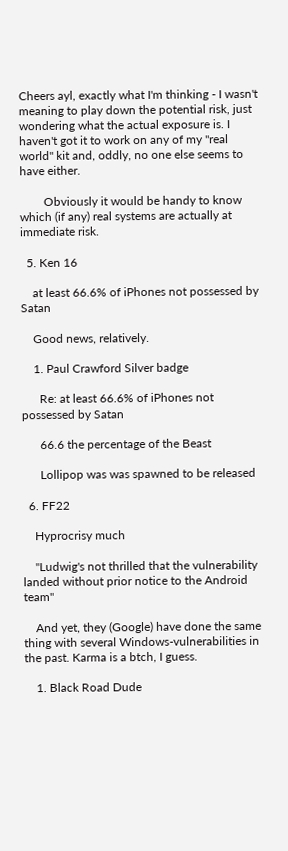Cheers ayl, exactly what I'm thinking - I wasn't meaning to play down the potential risk, just wondering what the actual exposure is. I haven't got it to work on any of my "real world" kit and, oddly, no one else seems to have either.

        Obviously it would be handy to know which (if any) real systems are actually at immediate risk.

  5. Ken 16

    at least 66.6% of iPhones not possessed by Satan

    Good news, relatively.

    1. Paul Crawford Silver badge

      Re: at least 66.6% of iPhones not possessed by Satan

      66.6 the percentage of the Beast

      Lollipop was was spawned to be released

  6. FF22

    Hyprocrisy much

    "Ludwig's not thrilled that the vulnerability landed without prior notice to the Android team"

    And yet, they (Google) have done the same thing with several Windows-vulnerabilities in the past. Karma is a btch, I guess.

    1. Black Road Dude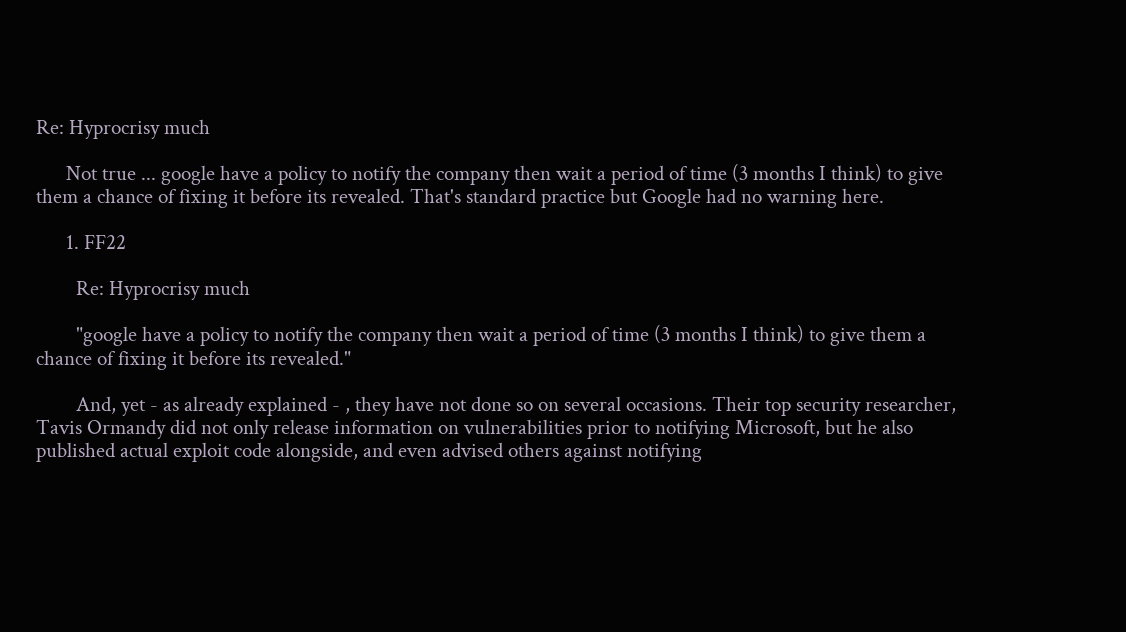Re: Hyprocrisy much

      Not true ... google have a policy to notify the company then wait a period of time (3 months I think) to give them a chance of fixing it before its revealed. That's standard practice but Google had no warning here.

      1. FF22

        Re: Hyprocrisy much

        "google have a policy to notify the company then wait a period of time (3 months I think) to give them a chance of fixing it before its revealed."

        And, yet - as already explained - , they have not done so on several occasions. Their top security researcher, Tavis Ormandy did not only release information on vulnerabilities prior to notifying Microsoft, but he also published actual exploit code alongside, and even advised others against notifying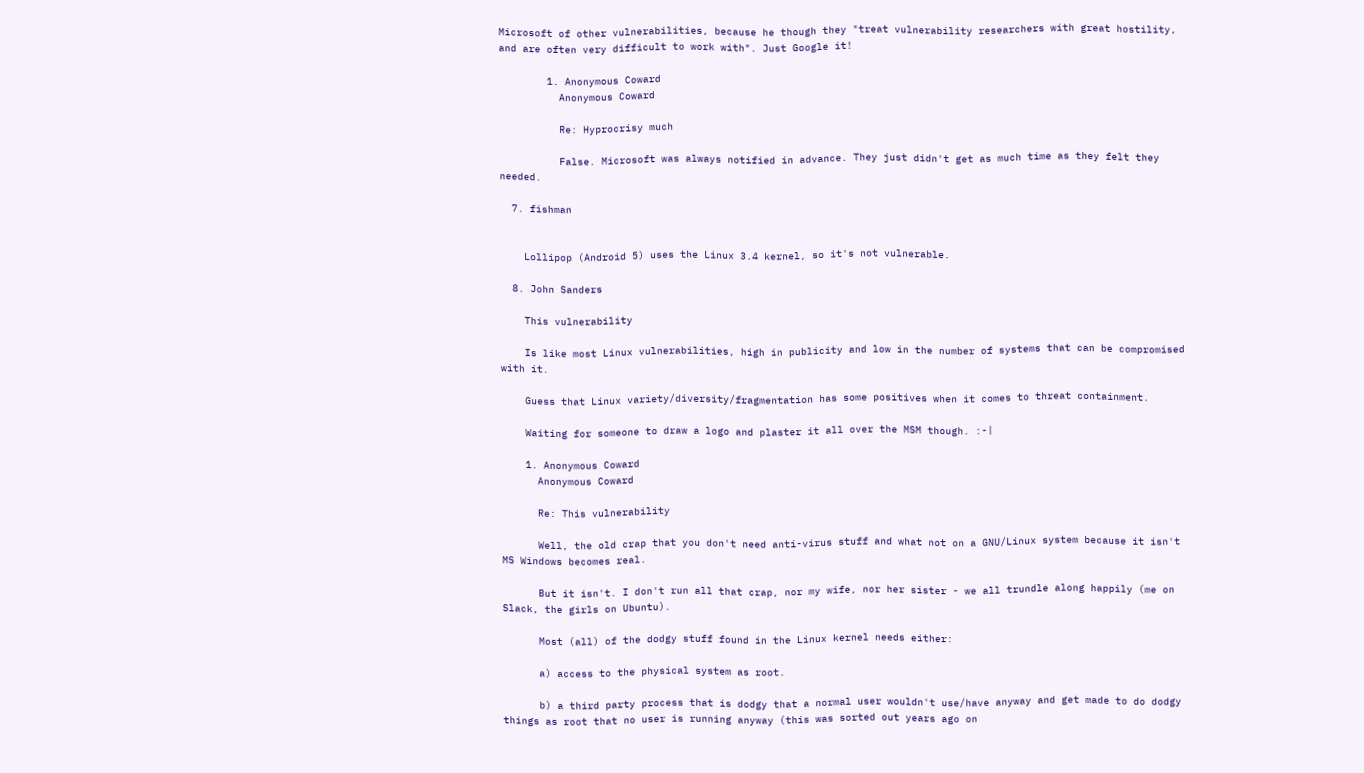Microsoft of other vulnerabilities, because he though they "treat vulnerability researchers with great hostility, and are often very difficult to work with". Just Google it!

        1. Anonymous Coward
          Anonymous Coward

          Re: Hyprocrisy much

          False. Microsoft was always notified in advance. They just didn't get as much time as they felt they needed.

  7. fishman


    Lollipop (Android 5) uses the Linux 3.4 kernel, so it's not vulnerable.

  8. John Sanders

    This vulnerability

    Is like most Linux vulnerabilities, high in publicity and low in the number of systems that can be compromised with it.

    Guess that Linux variety/diversity/fragmentation has some positives when it comes to threat containment.

    Waiting for someone to draw a logo and plaster it all over the MSM though. :-|

    1. Anonymous Coward
      Anonymous Coward

      Re: This vulnerability

      Well, the old crap that you don't need anti-virus stuff and what not on a GNU/Linux system because it isn't MS Windows becomes real.

      But it isn't. I don't run all that crap, nor my wife, nor her sister - we all trundle along happily (me on Slack, the girls on Ubuntu).

      Most (all) of the dodgy stuff found in the Linux kernel needs either:

      a) access to the physical system as root.

      b) a third party process that is dodgy that a normal user wouldn't use/have anyway and get made to do dodgy things as root that no user is running anyway (this was sorted out years ago on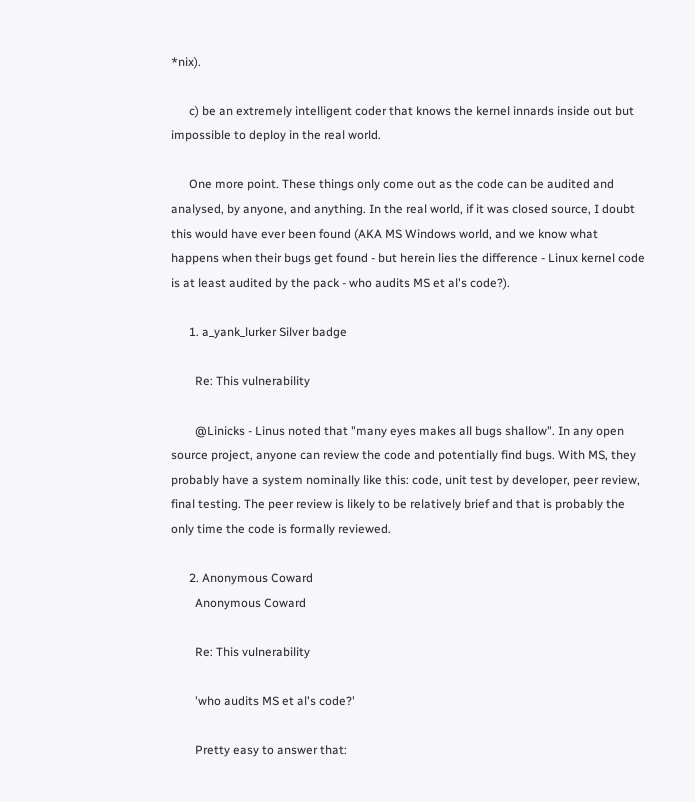*nix).

      c) be an extremely intelligent coder that knows the kernel innards inside out but impossible to deploy in the real world.

      One more point. These things only come out as the code can be audited and analysed, by anyone, and anything. In the real world, if it was closed source, I doubt this would have ever been found (AKA MS Windows world, and we know what happens when their bugs get found - but herein lies the difference - Linux kernel code is at least audited by the pack - who audits MS et al's code?).

      1. a_yank_lurker Silver badge

        Re: This vulnerability

        @Linicks - Linus noted that "many eyes makes all bugs shallow". In any open source project, anyone can review the code and potentially find bugs. With MS, they probably have a system nominally like this: code, unit test by developer, peer review, final testing. The peer review is likely to be relatively brief and that is probably the only time the code is formally reviewed.

      2. Anonymous Coward
        Anonymous Coward

        Re: This vulnerability

        'who audits MS et al's code?'

        Pretty easy to answer that: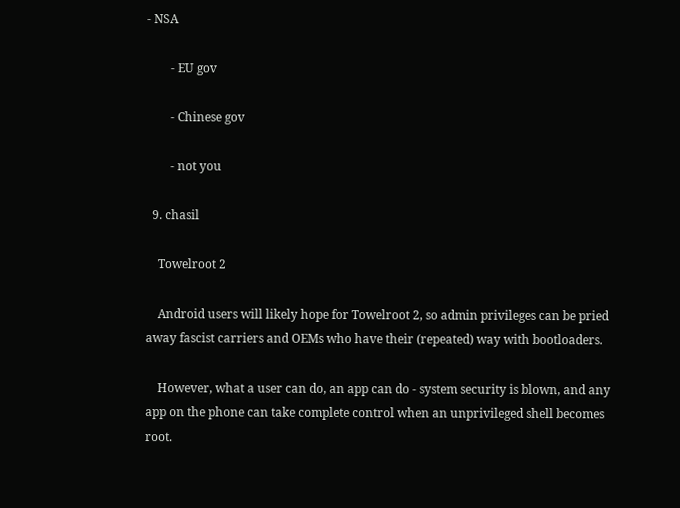- NSA

        - EU gov

        - Chinese gov

        - not you

  9. chasil

    Towelroot 2

    Android users will likely hope for Towelroot 2, so admin privileges can be pried away fascist carriers and OEMs who have their (repeated) way with bootloaders.

    However, what a user can do, an app can do - system security is blown, and any app on the phone can take complete control when an unprivileged shell becomes root.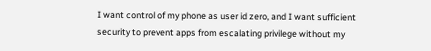I want control of my phone as user id zero, and I want sufficient security to prevent apps from escalating privilege without my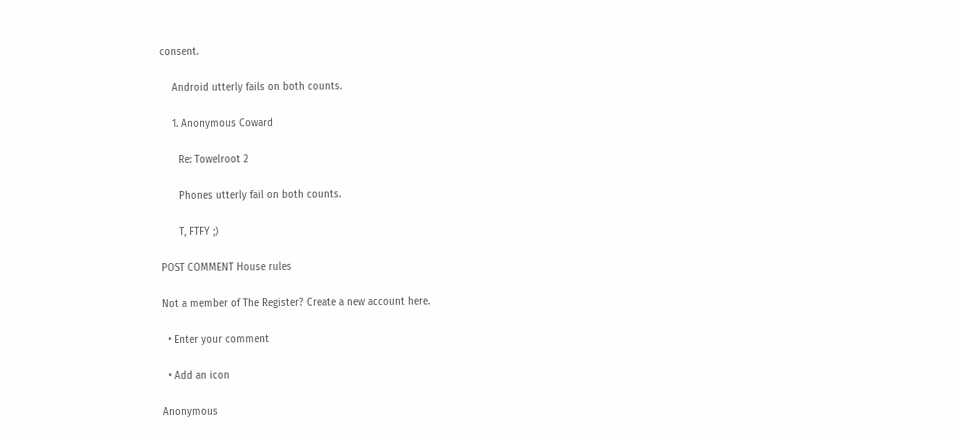consent.

    Android utterly fails on both counts.

    1. Anonymous Coward

      Re: Towelroot 2

      Phones utterly fail on both counts.

      T, FTFY ;)

POST COMMENT House rules

Not a member of The Register? Create a new account here.

  • Enter your comment

  • Add an icon

Anonymous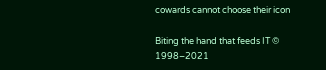cowards cannot choose their icon

Biting the hand that feeds IT © 1998–2021